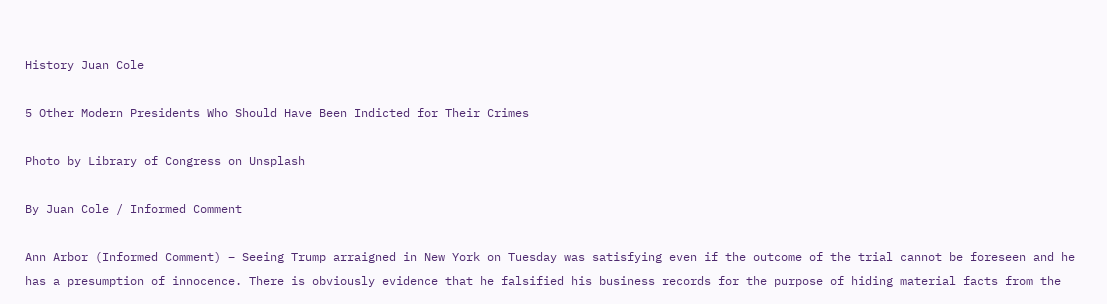History Juan Cole

5 Other Modern Presidents Who Should Have Been Indicted for Their Crimes

Photo by Library of Congress on Unsplash

By Juan Cole / Informed Comment

Ann Arbor (Informed Comment) – Seeing Trump arraigned in New York on Tuesday was satisfying even if the outcome of the trial cannot be foreseen and he has a presumption of innocence. There is obviously evidence that he falsified his business records for the purpose of hiding material facts from the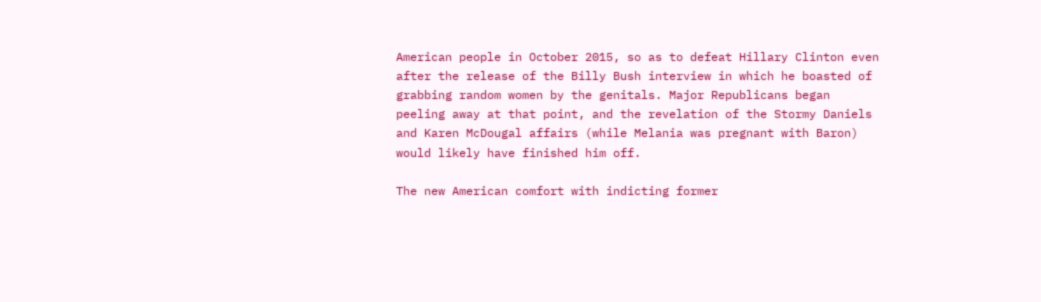American people in October 2015, so as to defeat Hillary Clinton even after the release of the Billy Bush interview in which he boasted of grabbing random women by the genitals. Major Republicans began peeling away at that point, and the revelation of the Stormy Daniels and Karen McDougal affairs (while Melania was pregnant with Baron) would likely have finished him off.

The new American comfort with indicting former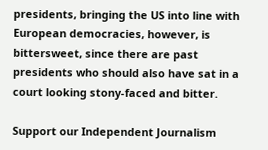presidents, bringing the US into line with European democracies, however, is bittersweet, since there are past presidents who should also have sat in a court looking stony-faced and bitter.

Support our Independent Journalism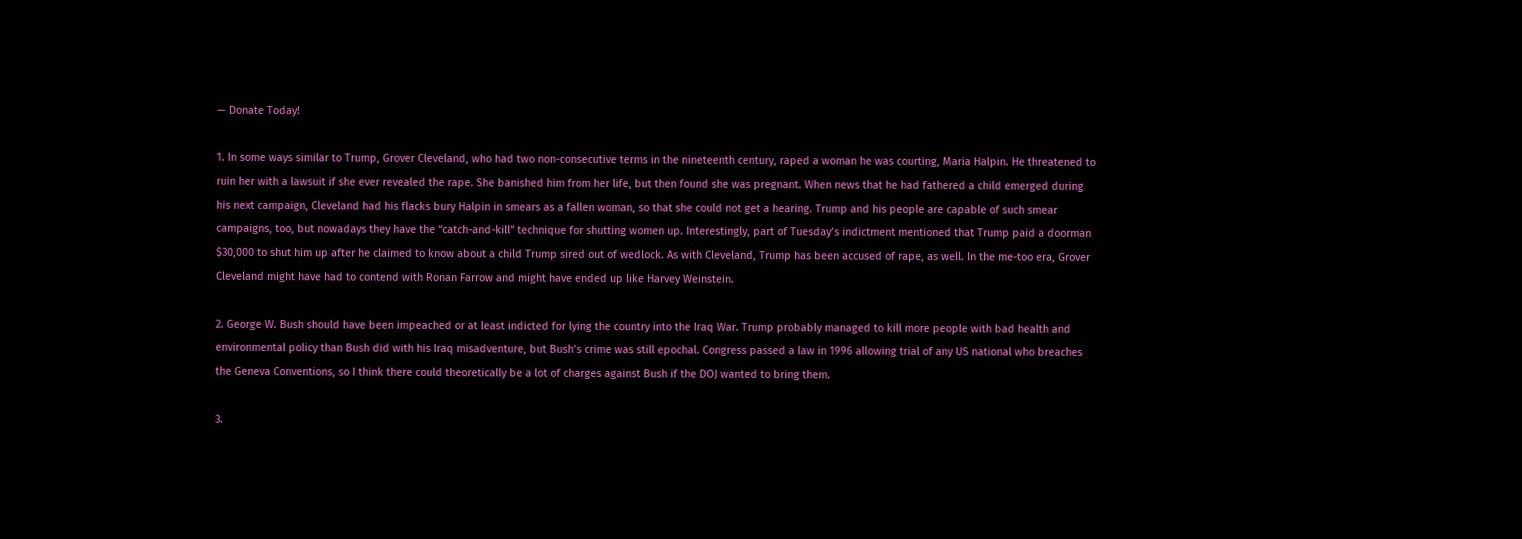— Donate Today!

1. In some ways similar to Trump, Grover Cleveland, who had two non-consecutive terms in the nineteenth century, raped a woman he was courting, Maria Halpin. He threatened to ruin her with a lawsuit if she ever revealed the rape. She banished him from her life, but then found she was pregnant. When news that he had fathered a child emerged during his next campaign, Cleveland had his flacks bury Halpin in smears as a fallen woman, so that she could not get a hearing. Trump and his people are capable of such smear campaigns, too, but nowadays they have the “catch-and-kill” technique for shutting women up. Interestingly, part of Tuesday’s indictment mentioned that Trump paid a doorman $30,000 to shut him up after he claimed to know about a child Trump sired out of wedlock. As with Cleveland, Trump has been accused of rape, as well. In the me-too era, Grover Cleveland might have had to contend with Ronan Farrow and might have ended up like Harvey Weinstein.

2. George W. Bush should have been impeached or at least indicted for lying the country into the Iraq War. Trump probably managed to kill more people with bad health and environmental policy than Bush did with his Iraq misadventure, but Bush’s crime was still epochal. Congress passed a law in 1996 allowing trial of any US national who breaches the Geneva Conventions, so I think there could theoretically be a lot of charges against Bush if the DOJ wanted to bring them.

3.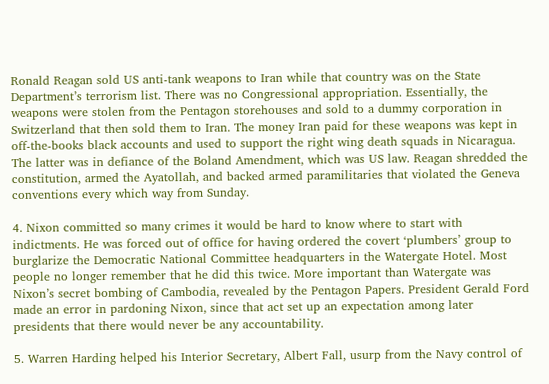Ronald Reagan sold US anti-tank weapons to Iran while that country was on the State Department’s terrorism list. There was no Congressional appropriation. Essentially, the weapons were stolen from the Pentagon storehouses and sold to a dummy corporation in Switzerland that then sold them to Iran. The money Iran paid for these weapons was kept in off-the-books black accounts and used to support the right wing death squads in Nicaragua. The latter was in defiance of the Boland Amendment, which was US law. Reagan shredded the constitution, armed the Ayatollah, and backed armed paramilitaries that violated the Geneva conventions every which way from Sunday.

4. Nixon committed so many crimes it would be hard to know where to start with indictments. He was forced out of office for having ordered the covert ‘plumbers’ group to burglarize the Democratic National Committee headquarters in the Watergate Hotel. Most people no longer remember that he did this twice. More important than Watergate was Nixon’s secret bombing of Cambodia, revealed by the Pentagon Papers. President Gerald Ford made an error in pardoning Nixon, since that act set up an expectation among later presidents that there would never be any accountability.

5. Warren Harding helped his Interior Secretary, Albert Fall, usurp from the Navy control of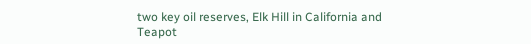two key oil reserves, Elk Hill in California and Teapot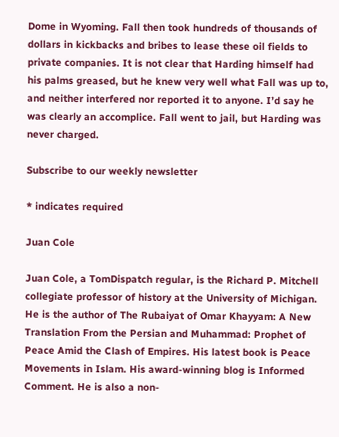Dome in Wyoming. Fall then took hundreds of thousands of dollars in kickbacks and bribes to lease these oil fields to private companies. It is not clear that Harding himself had his palms greased, but he knew very well what Fall was up to, and neither interfered nor reported it to anyone. I’d say he was clearly an accomplice. Fall went to jail, but Harding was never charged.

Subscribe to our weekly newsletter

* indicates required

Juan Cole

Juan Cole, a TomDispatch regular, is the Richard P. Mitchell collegiate professor of history at the University of Michigan. He is the author of The Rubaiyat of Omar Khayyam: A New Translation From the Persian and Muhammad: Prophet of Peace Amid the Clash of Empires. His latest book is Peace Movements in Islam. His award-winning blog is Informed Comment. He is also a non-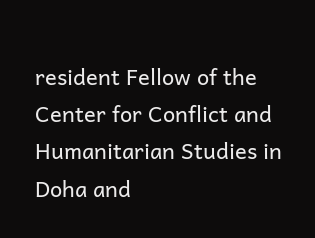resident Fellow of the Center for Conflict and Humanitarian Studies in Doha and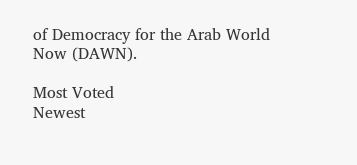of Democracy for the Arab World Now (DAWN).

Most Voted
Newest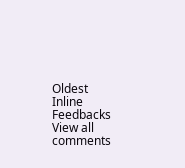Oldest
Inline Feedbacks
View all comments